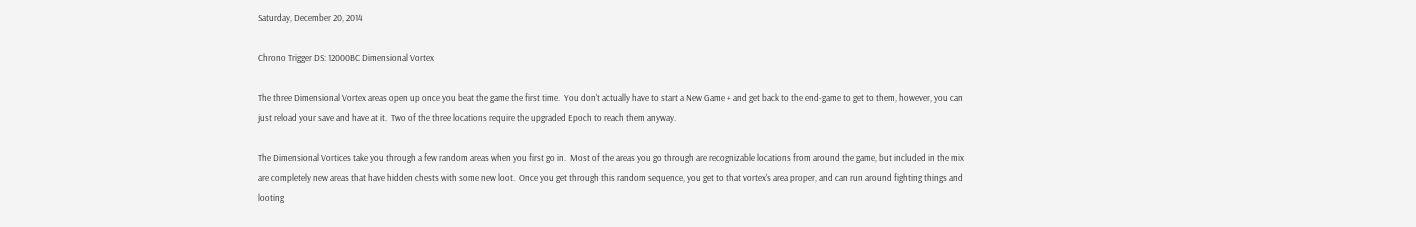Saturday, December 20, 2014

Chrono Trigger DS: 12000BC Dimensional Vortex

The three Dimensional Vortex areas open up once you beat the game the first time.  You don't actually have to start a New Game + and get back to the end-game to get to them, however, you can just reload your save and have at it.  Two of the three locations require the upgraded Epoch to reach them anyway.

The Dimensional Vortices take you through a few random areas when you first go in.  Most of the areas you go through are recognizable locations from around the game, but included in the mix are completely new areas that have hidden chests with some new loot.  Once you get through this random sequence, you get to that vortex's area proper, and can run around fighting things and looting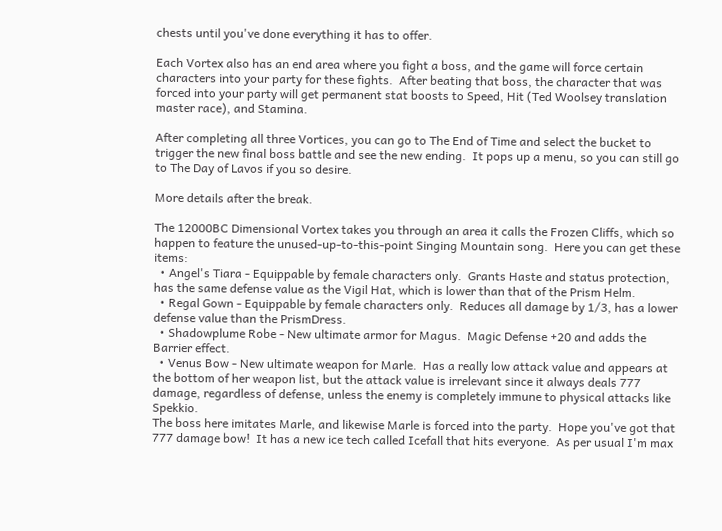chests until you've done everything it has to offer.

Each Vortex also has an end area where you fight a boss, and the game will force certain characters into your party for these fights.  After beating that boss, the character that was forced into your party will get permanent stat boosts to Speed, Hit (Ted Woolsey translation master race), and Stamina.

After completing all three Vortices, you can go to The End of Time and select the bucket to trigger the new final boss battle and see the new ending.  It pops up a menu, so you can still go to The Day of Lavos if you so desire.

More details after the break.

The 12000BC Dimensional Vortex takes you through an area it calls the Frozen Cliffs, which so happen to feature the unused-up-to-this-point Singing Mountain song.  Here you can get these items:
  • Angel's Tiara - Equippable by female characters only.  Grants Haste and status protection, has the same defense value as the Vigil Hat, which is lower than that of the Prism Helm.
  • Regal Gown - Equippable by female characters only.  Reduces all damage by 1/3, has a lower defense value than the PrismDress.
  • Shadowplume Robe - New ultimate armor for Magus.  Magic Defense +20 and adds the Barrier effect.
  • Venus Bow - New ultimate weapon for Marle.  Has a really low attack value and appears at the bottom of her weapon list, but the attack value is irrelevant since it always deals 777 damage, regardless of defense, unless the enemy is completely immune to physical attacks like Spekkio.
The boss here imitates Marle, and likewise Marle is forced into the party.  Hope you've got that 777 damage bow!  It has a new ice tech called Icefall that hits everyone.  As per usual I'm max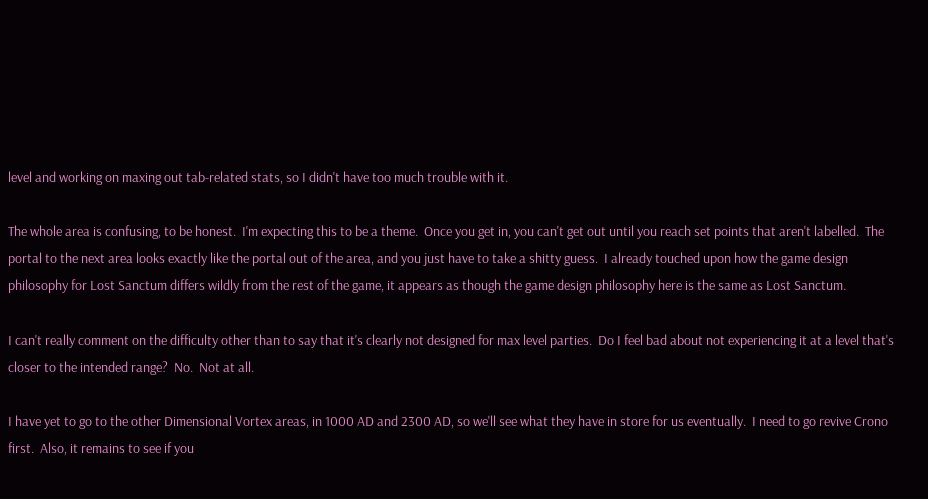level and working on maxing out tab-related stats, so I didn't have too much trouble with it.

The whole area is confusing, to be honest.  I'm expecting this to be a theme.  Once you get in, you can't get out until you reach set points that aren't labelled.  The portal to the next area looks exactly like the portal out of the area, and you just have to take a shitty guess.  I already touched upon how the game design philosophy for Lost Sanctum differs wildly from the rest of the game, it appears as though the game design philosophy here is the same as Lost Sanctum.

I can't really comment on the difficulty other than to say that it's clearly not designed for max level parties.  Do I feel bad about not experiencing it at a level that's closer to the intended range?  No.  Not at all.

I have yet to go to the other Dimensional Vortex areas, in 1000 AD and 2300 AD, so we'll see what they have in store for us eventually.  I need to go revive Crono first.  Also, it remains to see if you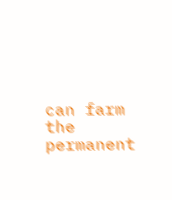can farm the permanent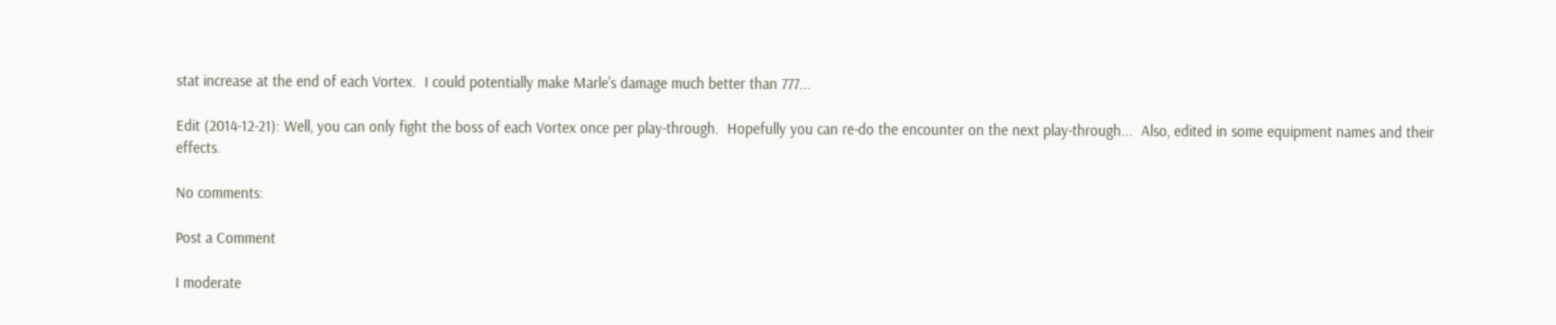stat increase at the end of each Vortex.  I could potentially make Marle's damage much better than 777...

Edit (2014-12-21): Well, you can only fight the boss of each Vortex once per play-through.  Hopefully you can re-do the encounter on the next play-through...  Also, edited in some equipment names and their effects.

No comments:

Post a Comment

I moderate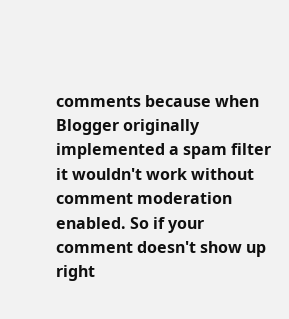comments because when Blogger originally implemented a spam filter it wouldn't work without comment moderation enabled. So if your comment doesn't show up right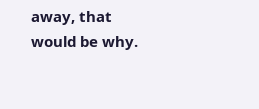away, that would be why.